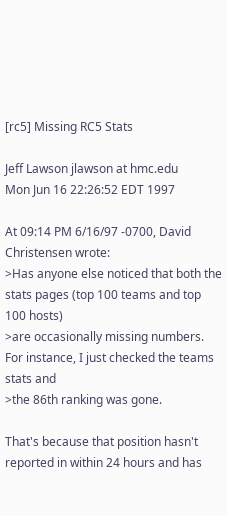[rc5] Missing RC5 Stats

Jeff Lawson jlawson at hmc.edu
Mon Jun 16 22:26:52 EDT 1997

At 09:14 PM 6/16/97 -0700, David Christensen wrote:
>Has anyone else noticed that both the stats pages (top 100 teams and top
100 hosts)
>are occasionally missing numbers.  For instance, I just checked the teams
stats and
>the 86th ranking was gone.

That's because that position hasn't reported in within 24 hours and has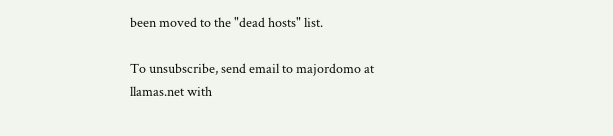been moved to the "dead hosts" list.

To unsubscribe, send email to majordomo at llamas.net with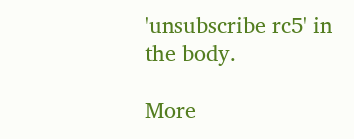'unsubscribe rc5' in the body.

More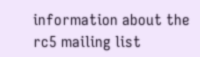information about the rc5 mailing list